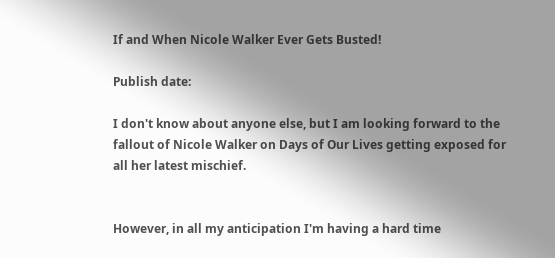If and When Nicole Walker Ever Gets Busted!

Publish date:

I don't know about anyone else, but I am looking forward to the fallout of Nicole Walker on Days of Our Lives getting exposed for all her latest mischief.


However, in all my anticipation I'm having a hard time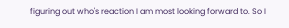figuring out who's reaction I am most looking forward to. So I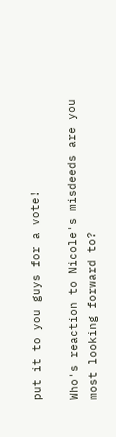put it to you guys for a vote!

Who's reaction to Nicole's misdeeds are you most looking forward to?